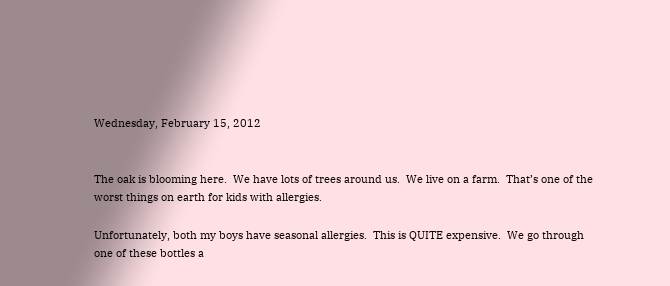Wednesday, February 15, 2012


The oak is blooming here.  We have lots of trees around us.  We live on a farm.  That’s one of the worst things on earth for kids with allergies.

Unfortunately, both my boys have seasonal allergies.  This is QUITE expensive.  We go through one of these bottles a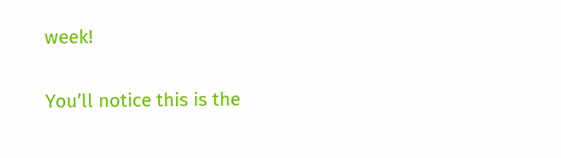week!

You’ll notice this is the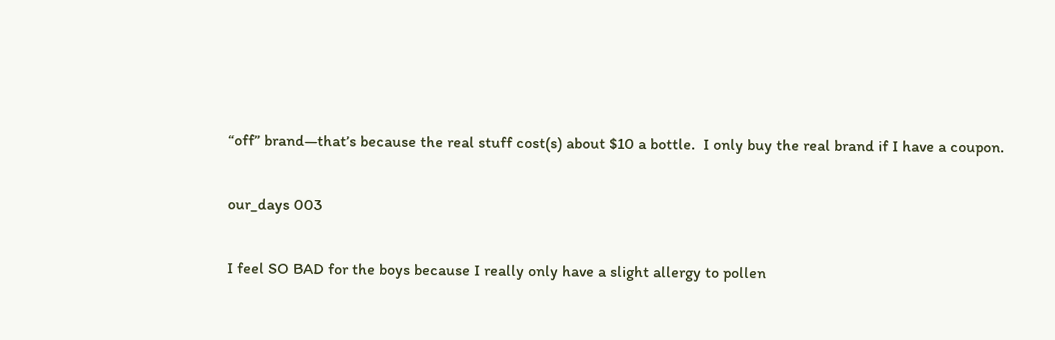“off” brand—that’s because the real stuff cost(s) about $10 a bottle.  I only buy the real brand if I have a coupon.

our_days 003

I feel SO BAD for the boys because I really only have a slight allergy to pollen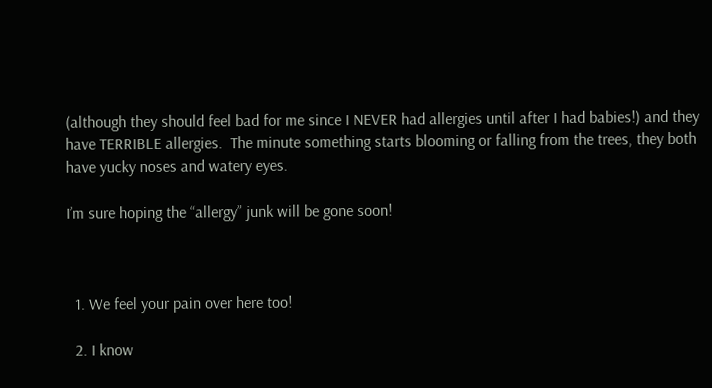(although they should feel bad for me since I NEVER had allergies until after I had babies!) and they have TERRIBLE allergies.  The minute something starts blooming or falling from the trees, they both have yucky noses and watery eyes.

I’m sure hoping the “allergy” junk will be gone soon!



  1. We feel your pain over here too!

  2. I know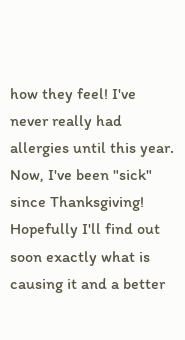how they feel! I've never really had allergies until this year. Now, I've been "sick" since Thanksgiving! Hopefully I'll find out soon exactly what is causing it and a better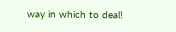way in which to deal!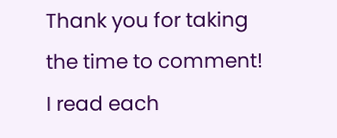Thank you for taking the time to comment! I read each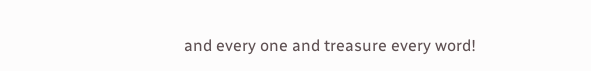and every one and treasure every word!